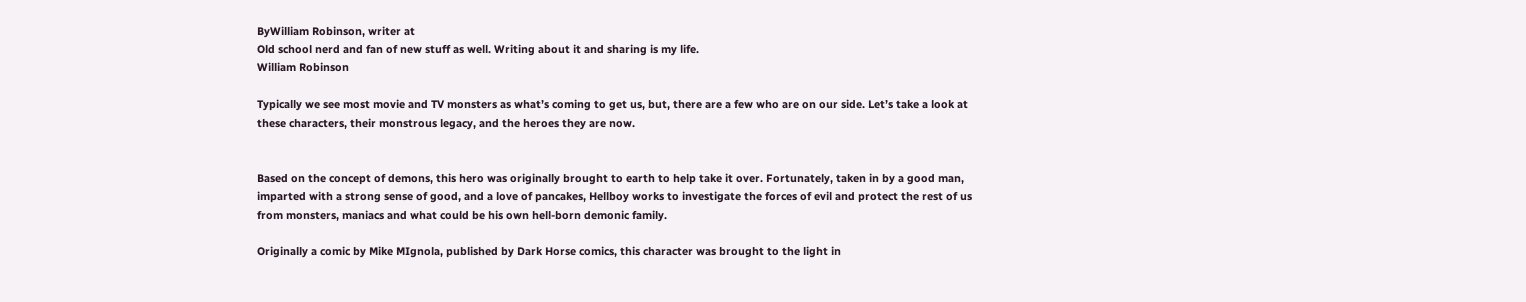ByWilliam Robinson, writer at
Old school nerd and fan of new stuff as well. Writing about it and sharing is my life.
William Robinson

Typically we see most movie and TV monsters as what’s coming to get us, but, there are a few who are on our side. Let’s take a look at these characters, their monstrous legacy, and the heroes they are now.


Based on the concept of demons, this hero was originally brought to earth to help take it over. Fortunately, taken in by a good man, imparted with a strong sense of good, and a love of pancakes, Hellboy works to investigate the forces of evil and protect the rest of us from monsters, maniacs and what could be his own hell-born demonic family.

Originally a comic by Mike MIgnola, published by Dark Horse comics, this character was brought to the light in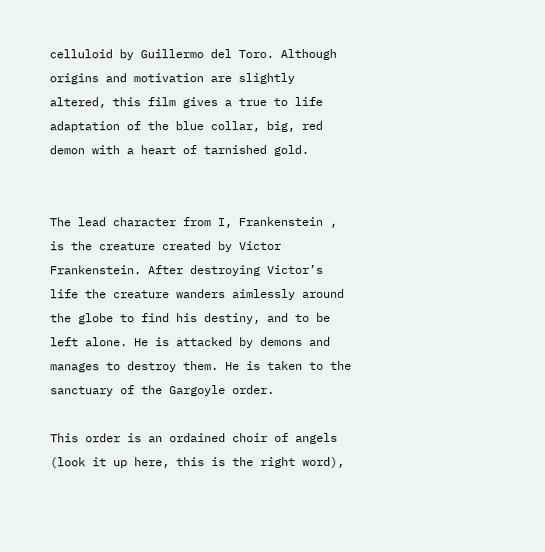celluloid by Guillermo del Toro. Although origins and motivation are slightly altered, this film gives a true to life adaptation of the blue collar, big, red demon with a heart of tarnished gold.


The lead character from I, Frankenstein , is the creature created by Victor Frankenstein. After destroying Victor’s life the creature wanders aimlessly around the globe to find his destiny, and to be left alone. He is attacked by demons and manages to destroy them. He is taken to the sanctuary of the Gargoyle order.

This order is an ordained choir of angels (look it up here, this is the right word),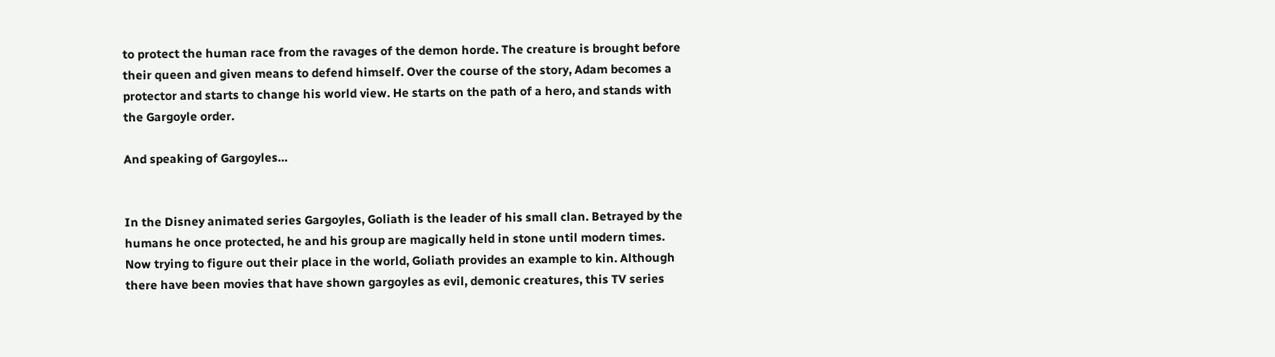to protect the human race from the ravages of the demon horde. The creature is brought before their queen and given means to defend himself. Over the course of the story, Adam becomes a protector and starts to change his world view. He starts on the path of a hero, and stands with the Gargoyle order.

And speaking of Gargoyles…


In the Disney animated series Gargoyles, Goliath is the leader of his small clan. Betrayed by the humans he once protected, he and his group are magically held in stone until modern times. Now trying to figure out their place in the world, Goliath provides an example to kin. Although there have been movies that have shown gargoyles as evil, demonic creatures, this TV series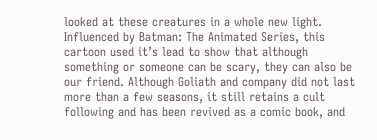looked at these creatures in a whole new light. Influenced by Batman: The Animated Series, this cartoon used it’s lead to show that although something or someone can be scary, they can also be our friend. Although Goliath and company did not last more than a few seasons, it still retains a cult following and has been revived as a comic book, and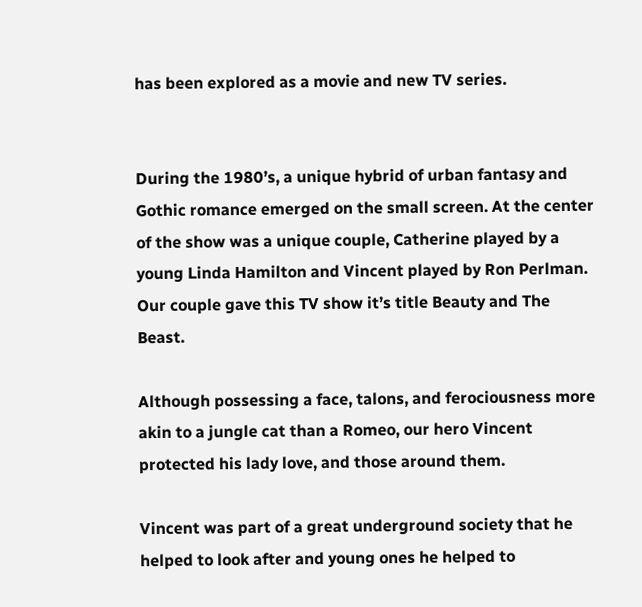has been explored as a movie and new TV series.


During the 1980’s, a unique hybrid of urban fantasy and Gothic romance emerged on the small screen. At the center of the show was a unique couple, Catherine played by a young Linda Hamilton and Vincent played by Ron Perlman. Our couple gave this TV show it’s title Beauty and The Beast.

Although possessing a face, talons, and ferociousness more akin to a jungle cat than a Romeo, our hero Vincent protected his lady love, and those around them.

Vincent was part of a great underground society that he helped to look after and young ones he helped to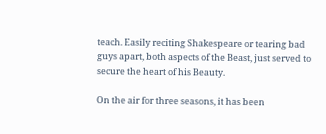teach. Easily reciting Shakespeare or tearing bad guys apart, both aspects of the Beast, just served to secure the heart of his Beauty.

On the air for three seasons, it has been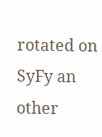rotated on SyFy an other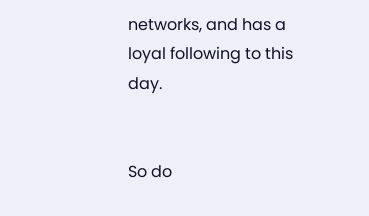networks, and has a loyal following to this day.


So do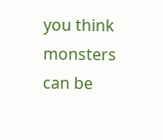you think monsters can be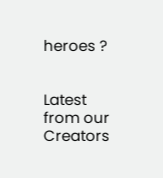heroes ?


Latest from our Creators